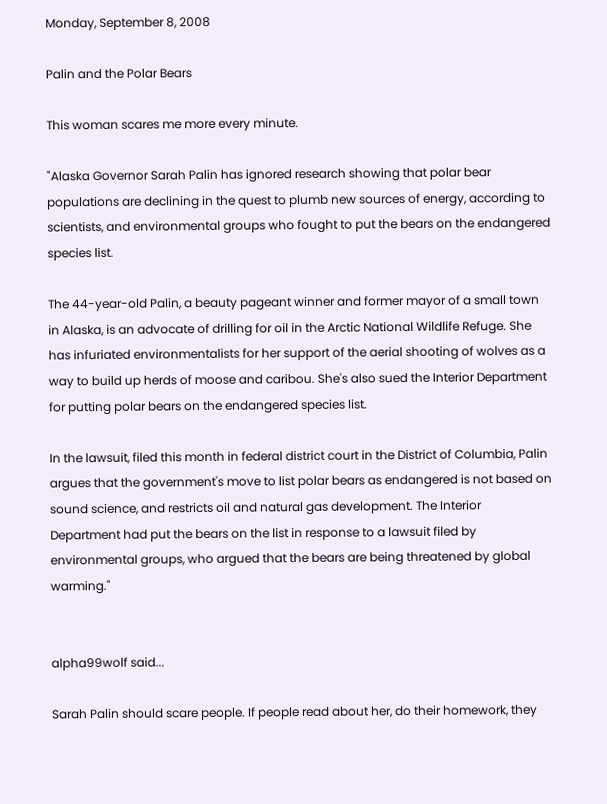Monday, September 8, 2008

Palin and the Polar Bears

This woman scares me more every minute.

"Alaska Governor Sarah Palin has ignored research showing that polar bear populations are declining in the quest to plumb new sources of energy, according to scientists, and environmental groups who fought to put the bears on the endangered species list.

The 44-year-old Palin, a beauty pageant winner and former mayor of a small town in Alaska, is an advocate of drilling for oil in the Arctic National Wildlife Refuge. She has infuriated environmentalists for her support of the aerial shooting of wolves as a way to build up herds of moose and caribou. She's also sued the Interior Department for putting polar bears on the endangered species list.

In the lawsuit, filed this month in federal district court in the District of Columbia, Palin argues that the government's move to list polar bears as endangered is not based on sound science, and restricts oil and natural gas development. The Interior Department had put the bears on the list in response to a lawsuit filed by environmental groups, who argued that the bears are being threatened by global warming."


alpha99wolf said...

Sarah Palin should scare people. If people read about her, do their homework, they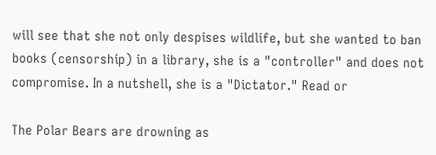will see that she not only despises wildlife, but she wanted to ban books (censorship) in a library, she is a "controller" and does not compromise. In a nutshell, she is a "Dictator." Read or

The Polar Bears are drowning as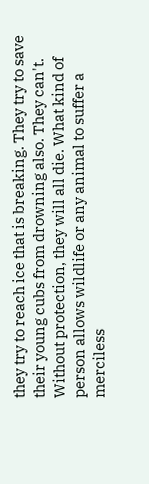they try to reach ice that is breaking. They try to save their young cubs from drowning also. They can't. Without protection, they will all die. What kind of person allows wildlife or any animal to suffer a merciless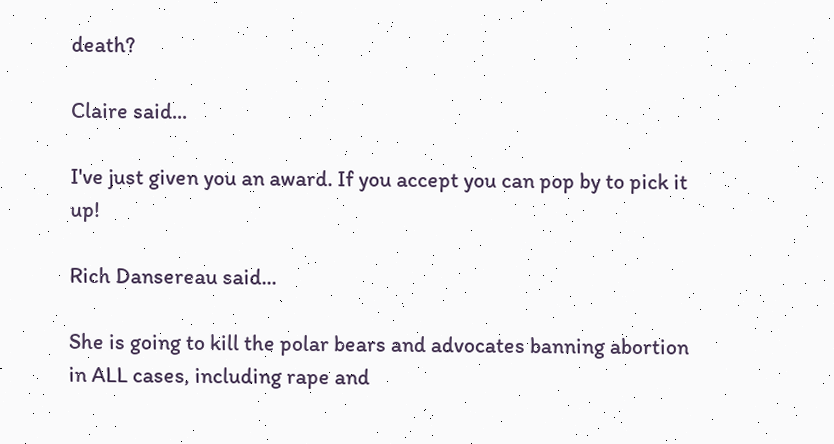death?

Claire said...

I've just given you an award. If you accept you can pop by to pick it up!

Rich Dansereau said...

She is going to kill the polar bears and advocates banning abortion in ALL cases, including rape and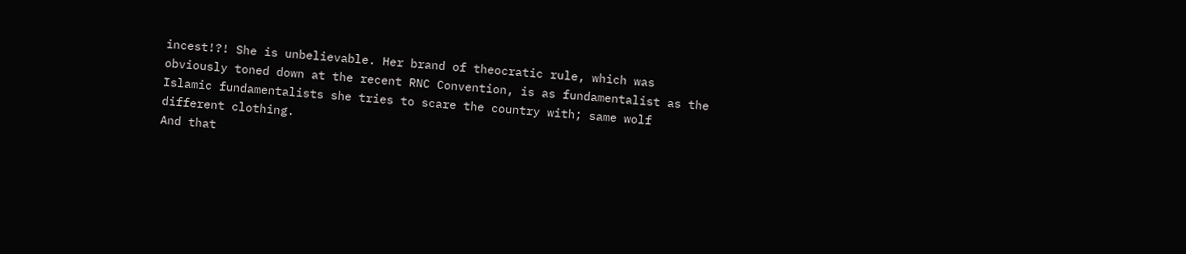incest!?! She is unbelievable. Her brand of theocratic rule, which was obviously toned down at the recent RNC Convention, is as fundamentalist as the Islamic fundamentalists she tries to scare the country with; same wolf different clothing.
And that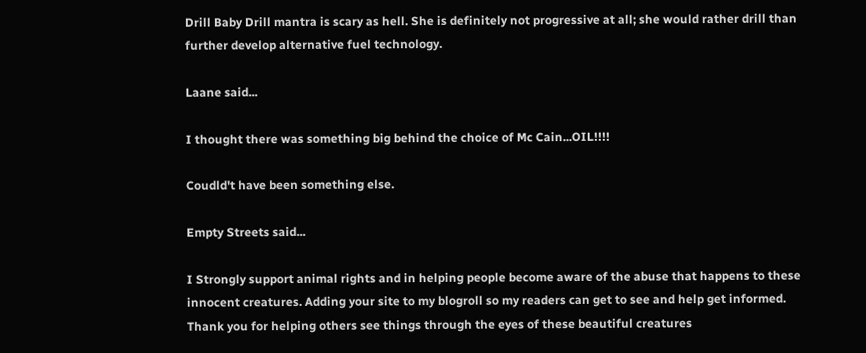Drill Baby Drill mantra is scary as hell. She is definitely not progressive at all; she would rather drill than further develop alternative fuel technology.

Laane said...

I thought there was something big behind the choice of Mc Cain...OIL!!!!

Coudld't have been something else.

Empty Streets said...

I Strongly support animal rights and in helping people become aware of the abuse that happens to these innocent creatures. Adding your site to my blogroll so my readers can get to see and help get informed. Thank you for helping others see things through the eyes of these beautiful creatures